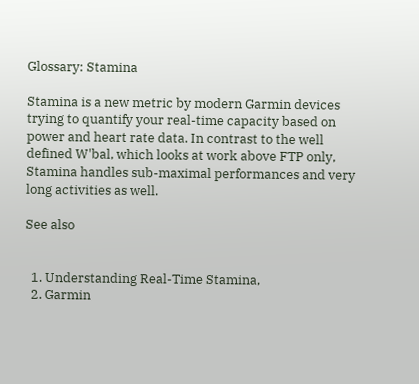Glossary: Stamina

Stamina is a new metric by modern Garmin devices trying to quantify your real-time capacity based on power and heart rate data. In contrast to the well defined W'bal, which looks at work above FTP only, Stamina handles sub-maximal performances and very long activities as well.

See also


  1. Understanding Real-Time Stamina,
  2. Garmin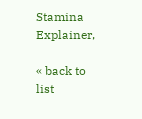Stamina Explainer,

« back to list